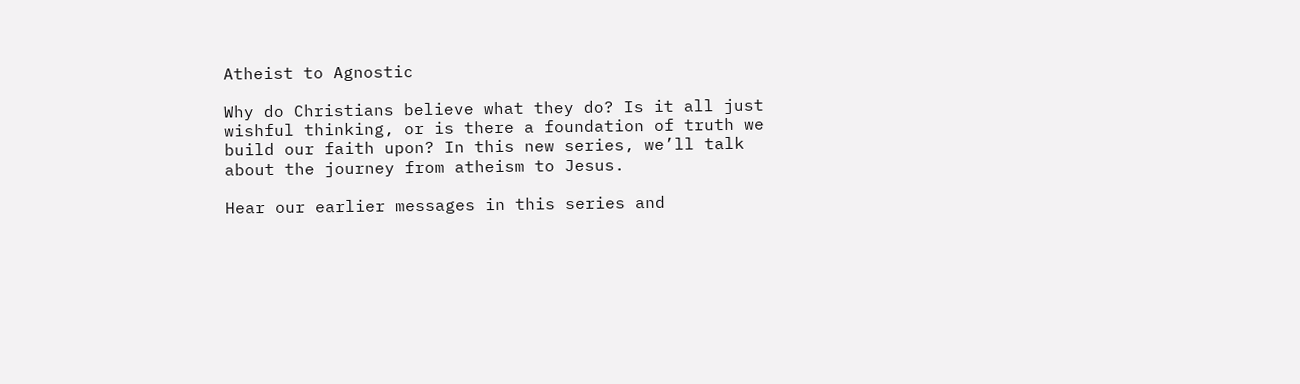Atheist to Agnostic

Why do Christians believe what they do? Is it all just wishful thinking, or is there a foundation of truth we build our faith upon? In this new series, we’ll talk about the journey from atheism to Jesus.

Hear our earlier messages in this series and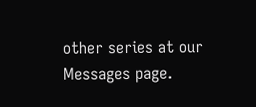other series at our Messages page.